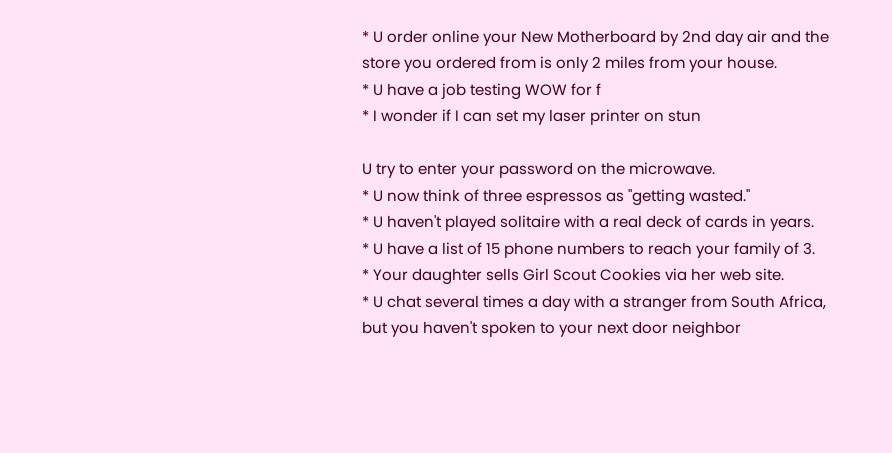* U order online your New Motherboard by 2nd day air and the store you ordered from is only 2 miles from your house.
* U have a job testing WOW for f
* I wonder if I can set my laser printer on stun

U try to enter your password on the microwave.
* U now think of three espressos as "getting wasted."
* U haven't played solitaire with a real deck of cards in years.
* U have a list of 15 phone numbers to reach your family of 3.
* Your daughter sells Girl Scout Cookies via her web site.
* U chat several times a day with a stranger from South Africa, but you haven't spoken to your next door neighbor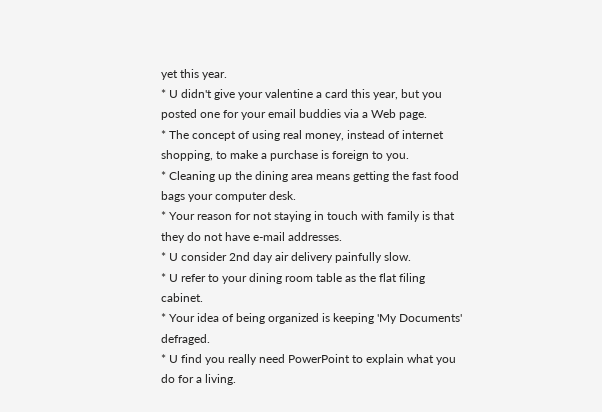yet this year.
* U didn't give your valentine a card this year, but you posted one for your email buddies via a Web page.
* The concept of using real money, instead of internet shopping, to make a purchase is foreign to you.
* Cleaning up the dining area means getting the fast food bags your computer desk.
* Your reason for not staying in touch with family is that they do not have e-mail addresses.
* U consider 2nd day air delivery painfully slow.
* U refer to your dining room table as the flat filing cabinet.
* Your idea of being organized is keeping 'My Documents' defraged.
* U find you really need PowerPoint to explain what you do for a living.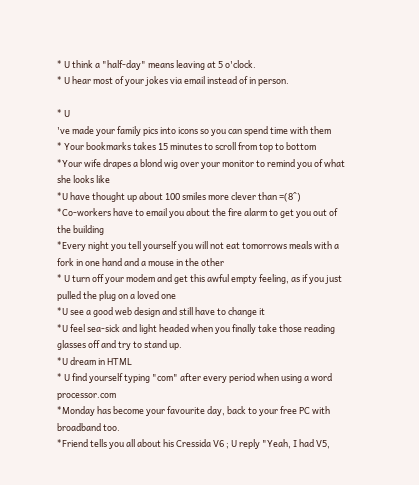* U think a "half-day" means leaving at 5 o'clock.
* U hear most of your jokes via email instead of in person.

* U
've made your family pics into icons so you can spend time with them
* Your bookmarks takes 15 minutes to scroll from top to bottom
*Your wife drapes a blond wig over your monitor to remind you of what
she looks like
*U have thought up about 100 smiles more clever than =(8^)
*Co-workers have to email you about the fire alarm to get you out of the building
*Every night you tell yourself you will not eat tomorrows meals with a fork in one hand and a mouse in the other
* U turn off your modem and get this awful empty feeling, as if you just pulled the plug on a loved one
*U see a good web design and still have to change it
*U feel sea-sick and light headed when you finally take those reading glasses off and try to stand up.
*U dream in HTML
* U find yourself typing "com" after every period when using a word processor.com
*Monday has become your favourite day, back to your free PC with broadband too.
*Friend tells you all about his Cressida V6 ; U reply "Yeah, I had V5,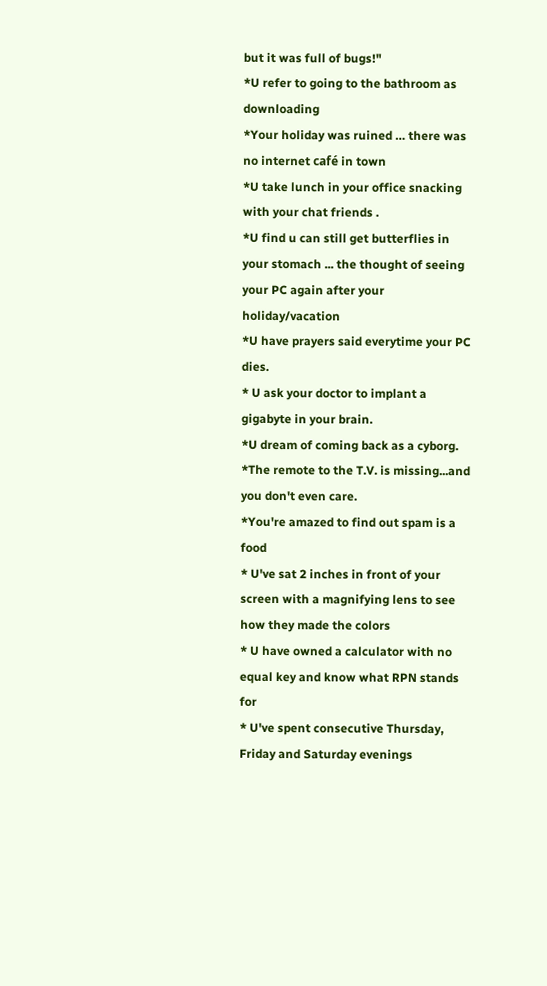but it was full of bugs!"
*U refer to going to the bathroom as downloading
*Your holiday was ruined … there was no internet café in town
*U take lunch in your office snacking with your chat friends .
*U find u can still get butterflies in your stomach ... the thought of seeing your PC again after your holiday/vacation
*U have prayers said everytime your PC dies.
* U ask your doctor to implant a gigabyte in your brain.
*U dream of coming back as a cyborg.
*The remote to the T.V. is missing...and you don't even care.
*You're amazed to find out spam is a food
* U've sat 2 inches in front of your screen with a magnifying lens to see how they made the colors
* U have owned a calculator with no equal key and know what RPN stands for
* U've spent consecutive Thursday, Friday and Saturday evenings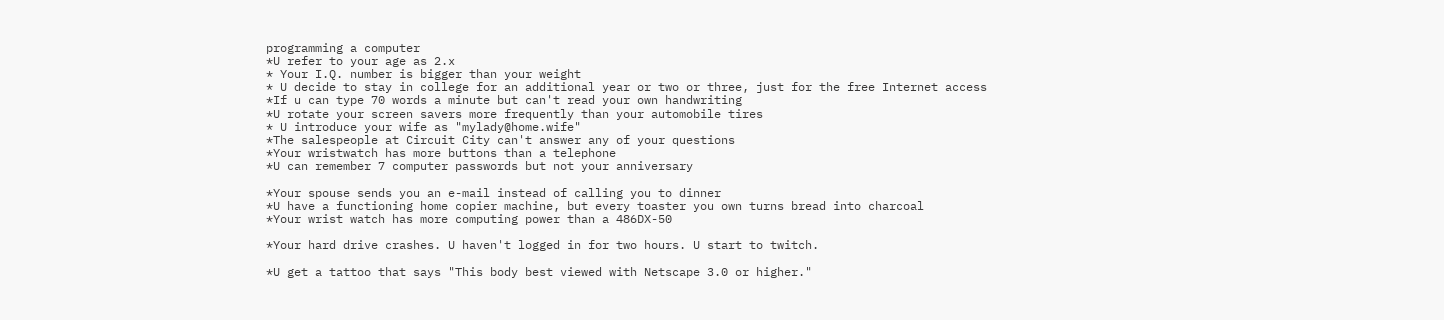programming a computer
*U refer to your age as 2.x
* Your I.Q. number is bigger than your weight
* U decide to stay in college for an additional year or two or three, just for the free Internet access
*If u can type 70 words a minute but can't read your own handwriting
*U rotate your screen savers more frequently than your automobile tires
* U introduce your wife as "mylady@home.wife"
*The salespeople at Circuit City can't answer any of your questions
*Your wristwatch has more buttons than a telephone
*U can remember 7 computer passwords but not your anniversary

*Your spouse sends you an e-mail instead of calling you to dinner
*U have a functioning home copier machine, but every toaster you own turns bread into charcoal
*Your wrist watch has more computing power than a 486DX-50

*Your hard drive crashes. U haven't logged in for two hours. U start to twitch.

*U get a tattoo that says "This body best viewed with Netscape 3.0 or higher."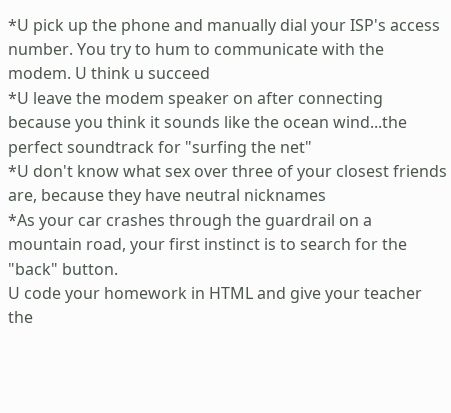*U pick up the phone and manually dial your ISP's access number. You try to hum to communicate with the modem. U think u succeed
*U leave the modem speaker on after connecting because you think it sounds like the ocean wind...the perfect soundtrack for "surfing the net"
*U don't know what sex over three of your closest friends are, because they have neutral nicknames
*As your car crashes through the guardrail on a mountain road, your first instinct is to search for the "back" button.
U code your homework in HTML and give your teacher the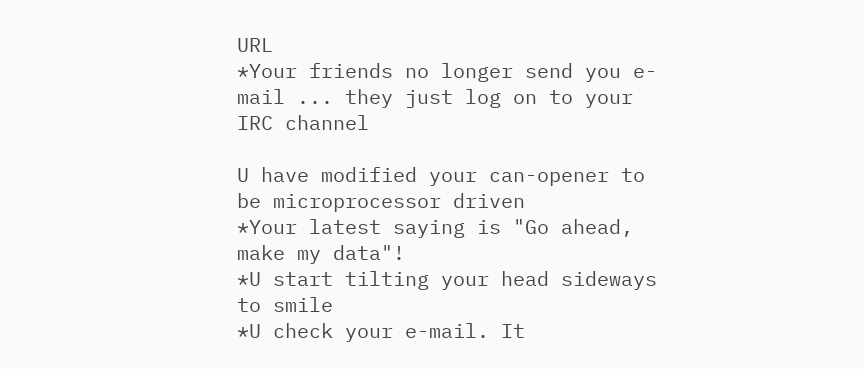URL
*Your friends no longer send you e-mail ... they just log on to your IRC channel

U have modified your can-opener to be microprocessor driven
*Your latest saying is "Go ahead, make my data"!
*U start tilting your head sideways to smile
*U check your e-mail. It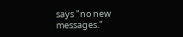says "no new messages."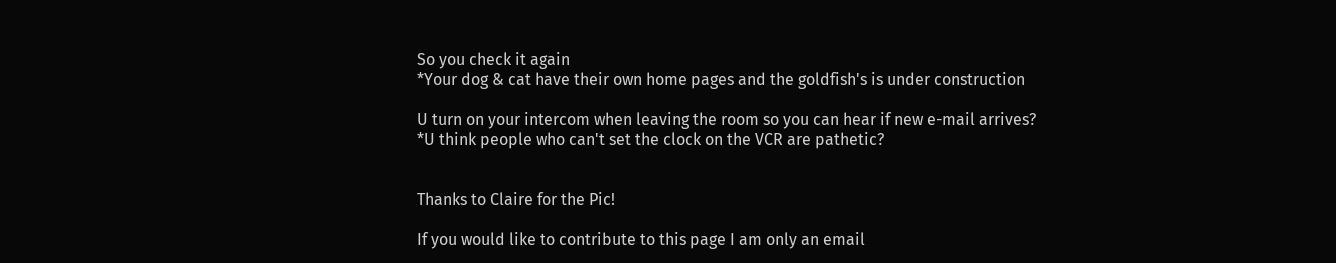So you check it again
*Your dog & cat have their own home pages and the goldfish's is under construction

U turn on your intercom when leaving the room so you can hear if new e-mail arrives?
*U think people who can't set the clock on the VCR are pathetic?


Thanks to Claire for the Pic!

If you would like to contribute to this page I am only an email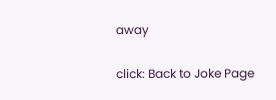away

click: Back to Joke Page